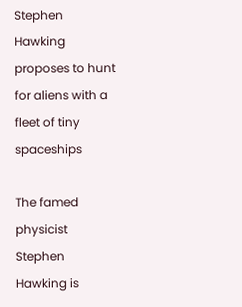Stephen Hawking proposes to hunt for aliens with a fleet of tiny spaceships

The famed physicist Stephen Hawking is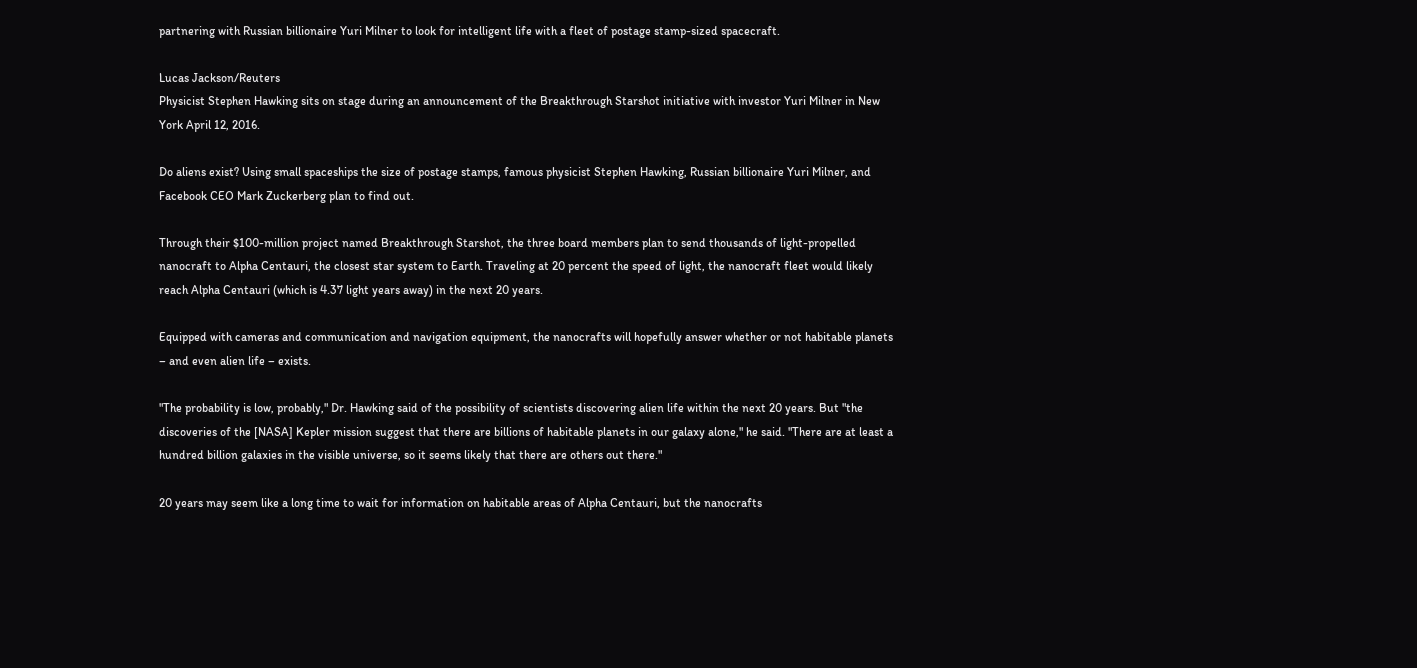partnering with Russian billionaire Yuri Milner to look for intelligent life with a fleet of postage stamp-sized spacecraft.

Lucas Jackson/Reuters
Physicist Stephen Hawking sits on stage during an announcement of the Breakthrough Starshot initiative with investor Yuri Milner in New York April 12, 2016.

Do aliens exist? Using small spaceships the size of postage stamps, famous physicist Stephen Hawking, Russian billionaire Yuri Milner, and Facebook CEO Mark Zuckerberg plan to find out.

Through their $100-million project named Breakthrough Starshot, the three board members plan to send thousands of light-propelled nanocraft to Alpha Centauri, the closest star system to Earth. Traveling at 20 percent the speed of light, the nanocraft fleet would likely reach Alpha Centauri (which is 4.37 light years away) in the next 20 years.

Equipped with cameras and communication and navigation equipment, the nanocrafts will hopefully answer whether or not habitable planets – and even alien life – exists.

"The probability is low, probably," Dr. Hawking said of the possibility of scientists discovering alien life within the next 20 years. But "the discoveries of the [NASA] Kepler mission suggest that there are billions of habitable planets in our galaxy alone," he said. "There are at least a hundred billion galaxies in the visible universe, so it seems likely that there are others out there."

20 years may seem like a long time to wait for information on habitable areas of Alpha Centauri, but the nanocrafts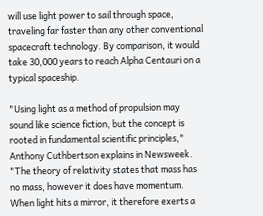will use light power to sail through space, traveling far faster than any other conventional spacecraft technology. By comparison, it would take 30,000 years to reach Alpha Centauri on a typical spaceship.

"Using light as a method of propulsion may sound like science fiction, but the concept is rooted in fundamental scientific principles," Anthony Cuthbertson explains in Newsweek. "The theory of relativity states that mass has no mass, however it does have momentum. When light hits a mirror, it therefore exerts a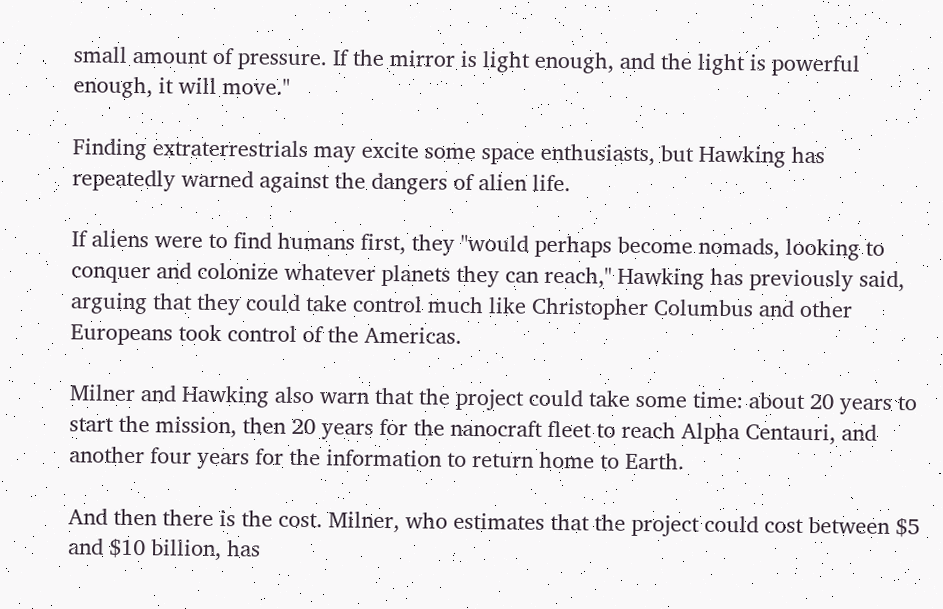small amount of pressure. If the mirror is light enough, and the light is powerful enough, it will move."

Finding extraterrestrials may excite some space enthusiasts, but Hawking has repeatedly warned against the dangers of alien life.

If aliens were to find humans first, they "would perhaps become nomads, looking to conquer and colonize whatever planets they can reach," Hawking has previously said, arguing that they could take control much like Christopher Columbus and other Europeans took control of the Americas.

Milner and Hawking also warn that the project could take some time: about 20 years to start the mission, then 20 years for the nanocraft fleet to reach Alpha Centauri, and another four years for the information to return home to Earth.

And then there is the cost. Milner, who estimates that the project could cost between $5 and $10 billion, has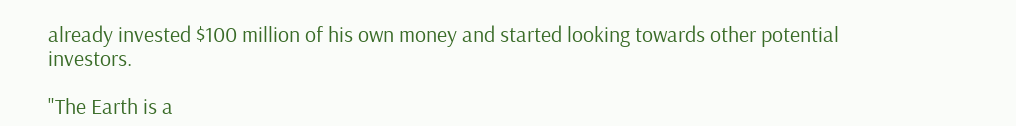already invested $100 million of his own money and started looking towards other potential investors.

"The Earth is a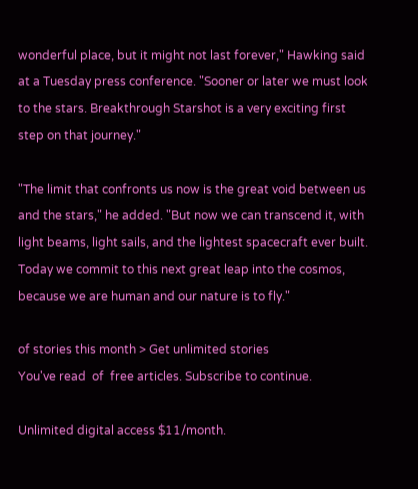wonderful place, but it might not last forever," Hawking said at a Tuesday press conference. "Sooner or later we must look to the stars. Breakthrough Starshot is a very exciting first step on that journey."

"The limit that confronts us now is the great void between us and the stars," he added. "But now we can transcend it, with light beams, light sails, and the lightest spacecraft ever built. Today we commit to this next great leap into the cosmos, because we are human and our nature is to fly."

of stories this month > Get unlimited stories
You've read  of  free articles. Subscribe to continue.

Unlimited digital access $11/month.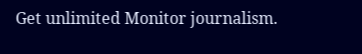Get unlimited Monitor journalism.